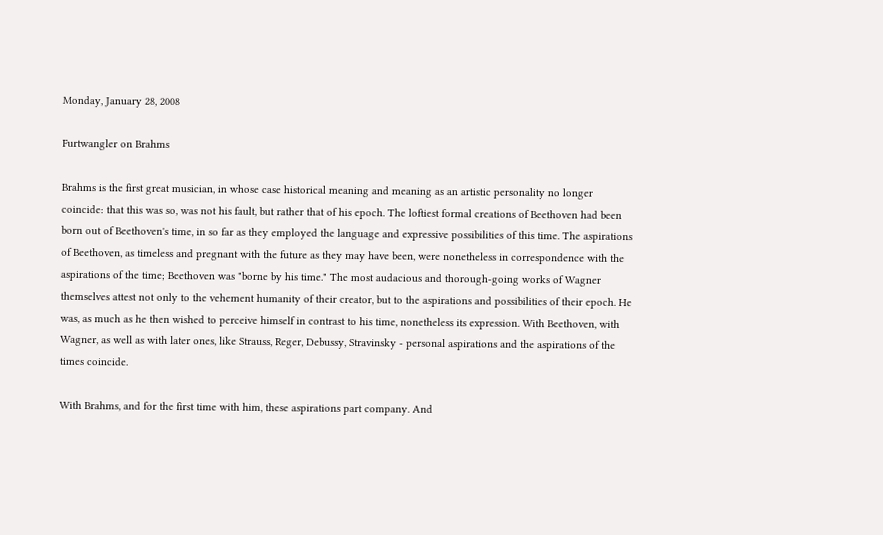Monday, January 28, 2008

Furtwangler on Brahms

Brahms is the first great musician, in whose case historical meaning and meaning as an artistic personality no longer coincide: that this was so, was not his fault, but rather that of his epoch. The loftiest formal creations of Beethoven had been born out of Beethoven's time, in so far as they employed the language and expressive possibilities of this time. The aspirations of Beethoven, as timeless and pregnant with the future as they may have been, were nonetheless in correspondence with the aspirations of the time; Beethoven was "borne by his time." The most audacious and thorough-going works of Wagner themselves attest not only to the vehement humanity of their creator, but to the aspirations and possibilities of their epoch. He was, as much as he then wished to perceive himself in contrast to his time, nonetheless its expression. With Beethoven, with Wagner, as well as with later ones, like Strauss, Reger, Debussy, Stravinsky - personal aspirations and the aspirations of the times coincide.

With Brahms, and for the first time with him, these aspirations part company. And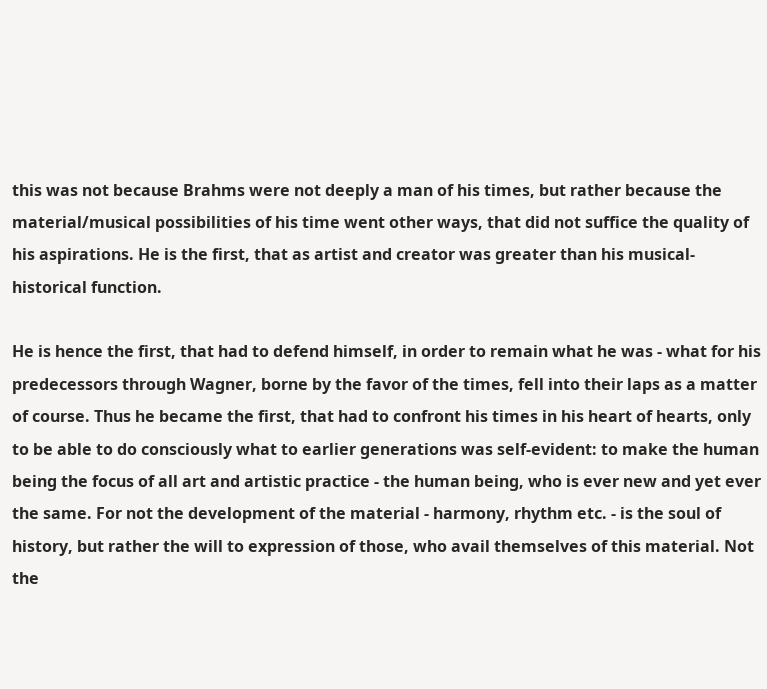this was not because Brahms were not deeply a man of his times, but rather because the material/musical possibilities of his time went other ways, that did not suffice the quality of his aspirations. He is the first, that as artist and creator was greater than his musical-historical function.

He is hence the first, that had to defend himself, in order to remain what he was - what for his predecessors through Wagner, borne by the favor of the times, fell into their laps as a matter of course. Thus he became the first, that had to confront his times in his heart of hearts, only to be able to do consciously what to earlier generations was self-evident: to make the human being the focus of all art and artistic practice - the human being, who is ever new and yet ever the same. For not the development of the material - harmony, rhythm etc. - is the soul of history, but rather the will to expression of those, who avail themselves of this material. Not the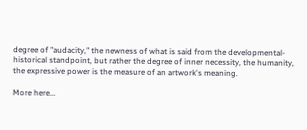degree of "audacity," the newness of what is said from the developmental-historical standpoint, but rather the degree of inner necessity, the humanity, the expressive power is the measure of an artwork's meaning.

More here...